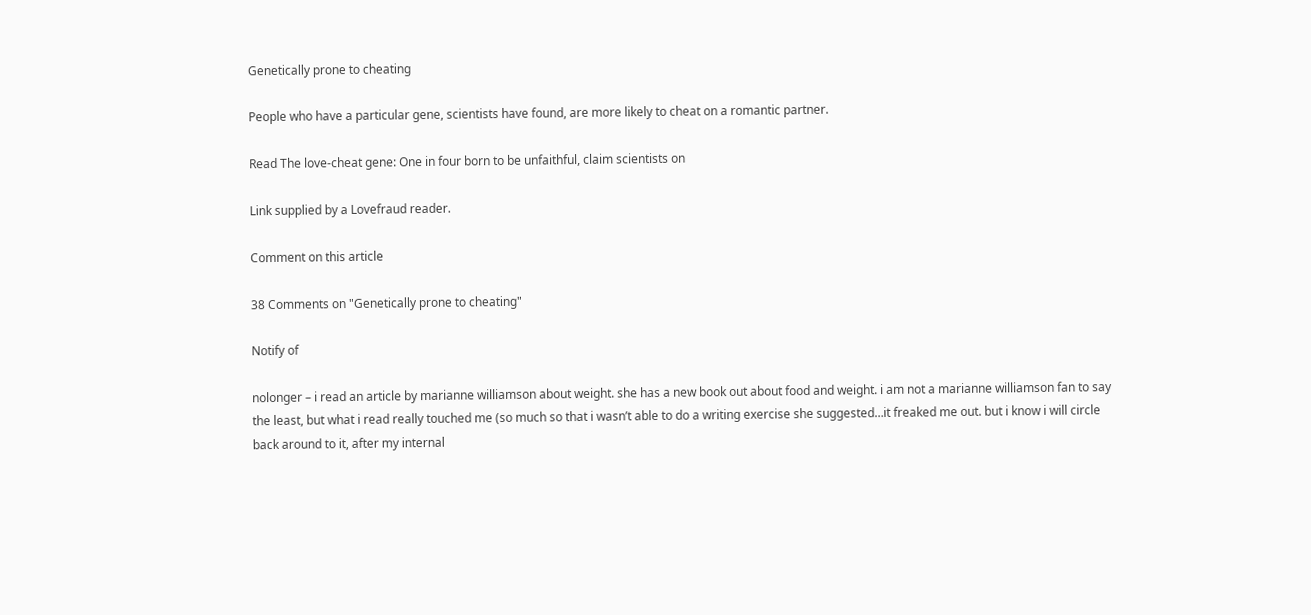Genetically prone to cheating

People who have a particular gene, scientists have found, are more likely to cheat on a romantic partner.

Read The love-cheat gene: One in four born to be unfaithful, claim scientists on

Link supplied by a Lovefraud reader.

Comment on this article

38 Comments on "Genetically prone to cheating"

Notify of

nolonger – i read an article by marianne williamson about weight. she has a new book out about food and weight. i am not a marianne williamson fan to say the least, but what i read really touched me (so much so that i wasn’t able to do a writing exercise she suggested…it freaked me out. but i know i will circle back around to it, after my internal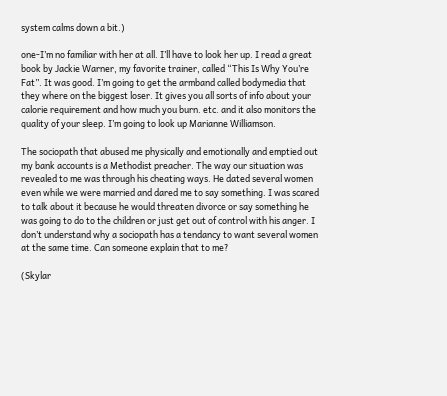system calms down a bit.)

one-I’m no familiar with her at all. I’ll have to look her up. I read a great book by Jackie Warner, my favorite trainer, called “This Is Why You’re Fat”. It was good. I’m going to get the armband called bodymedia that they where on the biggest loser. It gives you all sorts of info about your calorie requirement and how much you burn. etc. and it also monitors the quality of your sleep. I’m going to look up Marianne Williamson.

The sociopath that abused me physically and emotionally and emptied out my bank accounts is a Methodist preacher. The way our situation was revealed to me was through his cheating ways. He dated several women even while we were married and dared me to say something. I was scared to talk about it because he would threaten divorce or say something he was going to do to the children or just get out of control with his anger. I don’t understand why a sociopath has a tendancy to want several women at the same time. Can someone explain that to me?

(Skylar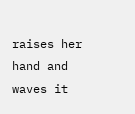raises her hand and waves it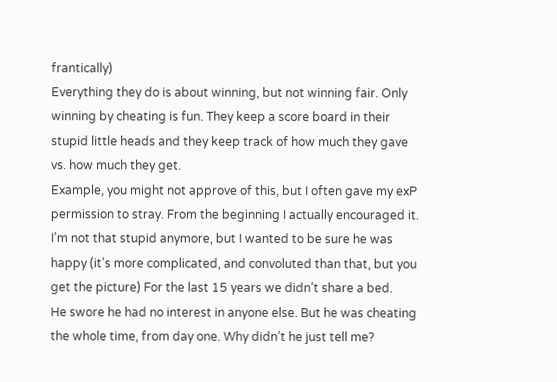frantically)
Everything they do is about winning, but not winning fair. Only winning by cheating is fun. They keep a score board in their stupid little heads and they keep track of how much they gave vs. how much they get.
Example, you might not approve of this, but I often gave my exP permission to stray. From the beginning I actually encouraged it. I’m not that stupid anymore, but I wanted to be sure he was happy (it’s more complicated, and convoluted than that, but you get the picture) For the last 15 years we didn’t share a bed.
He swore he had no interest in anyone else. But he was cheating the whole time, from day one. Why didn’t he just tell me?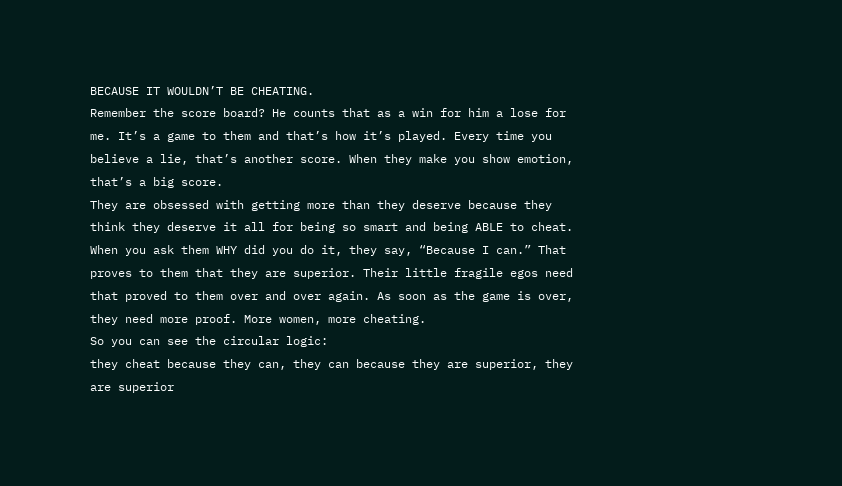BECAUSE IT WOULDN’T BE CHEATING.
Remember the score board? He counts that as a win for him a lose for me. It’s a game to them and that’s how it’s played. Every time you believe a lie, that’s another score. When they make you show emotion, that’s a big score.
They are obsessed with getting more than they deserve because they think they deserve it all for being so smart and being ABLE to cheat. When you ask them WHY did you do it, they say, “Because I can.” That proves to them that they are superior. Their little fragile egos need that proved to them over and over again. As soon as the game is over, they need more proof. More women, more cheating.
So you can see the circular logic:
they cheat because they can, they can because they are superior, they are superior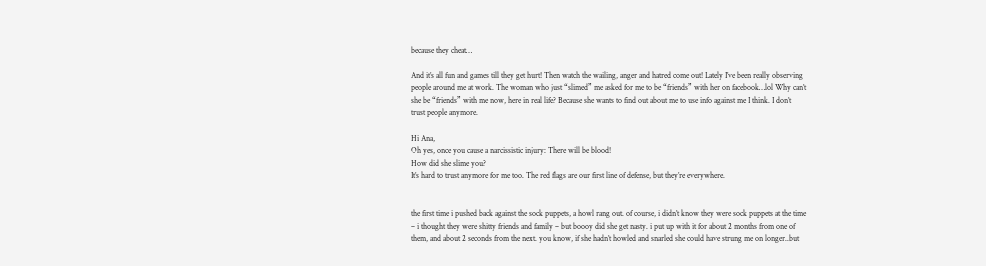because they cheat…

And it’s all fun and games till they get hurt! Then watch the wailing, anger and hatred come out! Lately I’ve been really observing people around me at work. The woman who just “slimed” me asked for me to be “friends” with her on facebook…lol Why can’t she be “friends” with me now, here in real life? Because she wants to find out about me to use info against me I think. I don’t trust people anymore.

Hi Ana,
Oh yes, once you cause a narcissistic injury: There will be blood!
How did she slime you?
It’s hard to trust anymore for me too. The red flags are our first line of defense, but they’re everywhere.


the first time i pushed back against the sock puppets, a howl rang out. of course, i didn’t know they were sock puppets at the time – i thought they were shitty friends and family – but boooy did she get nasty. i put up with it for about 2 months from one of them, and about 2 seconds from the next. you know, if she hadn’t howled and snarled she could have strung me on longer..but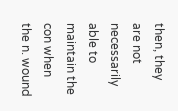then, they are not necessarily able to maintain the con when the n. wound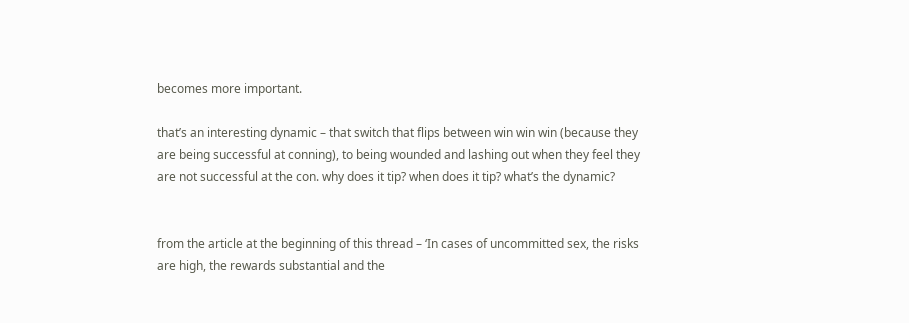becomes more important.

that’s an interesting dynamic – that switch that flips between win win win (because they are being successful at conning), to being wounded and lashing out when they feel they are not successful at the con. why does it tip? when does it tip? what’s the dynamic?


from the article at the beginning of this thread – ‘In cases of uncommitted sex, the risks are high, the rewards substantial and the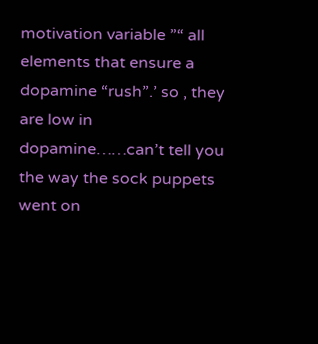motivation variable ”“ all elements that ensure a dopamine “rush”.’ so , they are low in dopamine……can’t tell you the way the sock puppets went on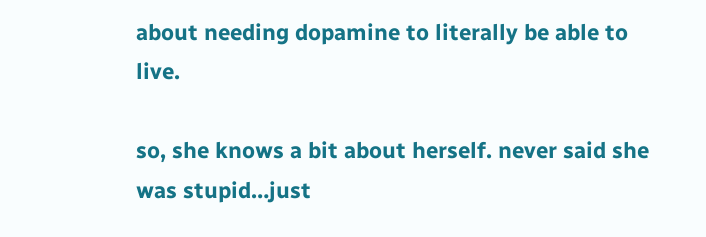about needing dopamine to literally be able to live.

so, she knows a bit about herself. never said she was stupid…just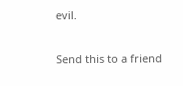evil.

Send this to a friend